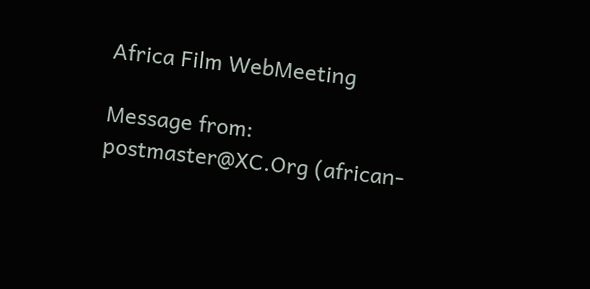Africa Film WebMeeting

Message from: postmaster@XC.Org (african-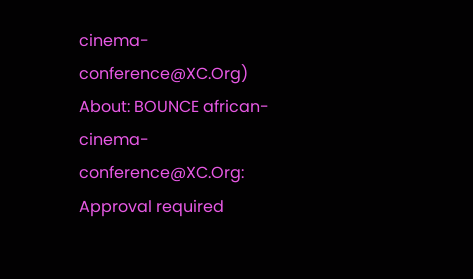cinema-conference@XC.Org)
About: BOUNCE african-cinema-conference@XC.Org: Approval required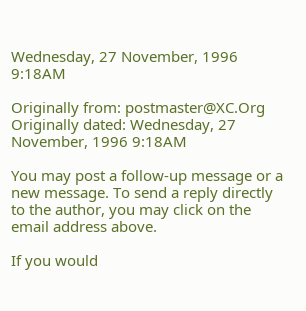Wednesday, 27 November, 1996 9:18AM

Originally from: postmaster@XC.Org
Originally dated: Wednesday, 27 November, 1996 9:18AM

You may post a follow-up message or a new message. To send a reply directly to the author, you may click on the email address above.

If you would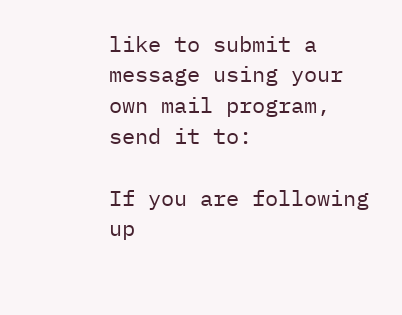like to submit a message using your own mail program, send it to:

If you are following up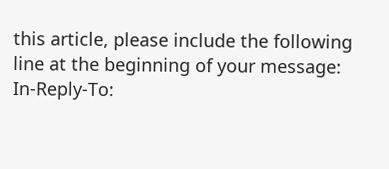this article, please include the following line at the beginning of your message:
In-Reply-To: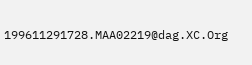199611291728.MAA02219@dag.XC.Org